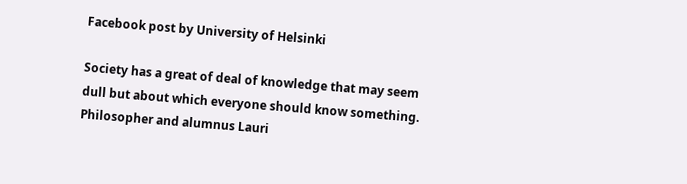Facebook post by University of Helsinki

Society has a great of deal of knowledge that may seem dull but about which everyone should know something. Philosopher and alumnus Lauri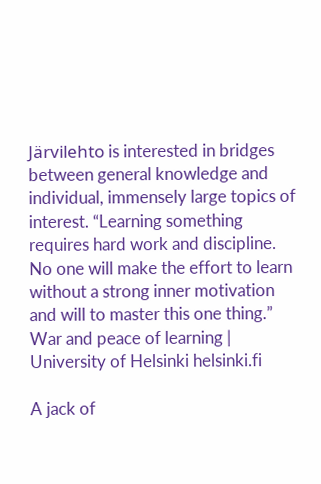Järvilehto is interested in bridges between general knowledge and individual, immensely large topics of interest. “Learning something requires hard work and discipline. No one will make the effort to learn without a strong inner motivation and will to master this one thing.”
War and peace of learning | University of Helsinki helsinki.fi

A jack of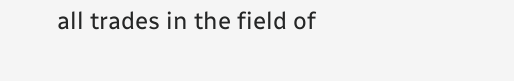all trades in the field of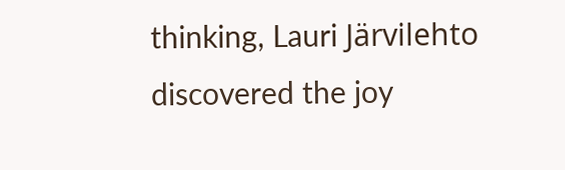thinking, Lauri Järvilehto discovered the joy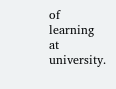of learning at university.